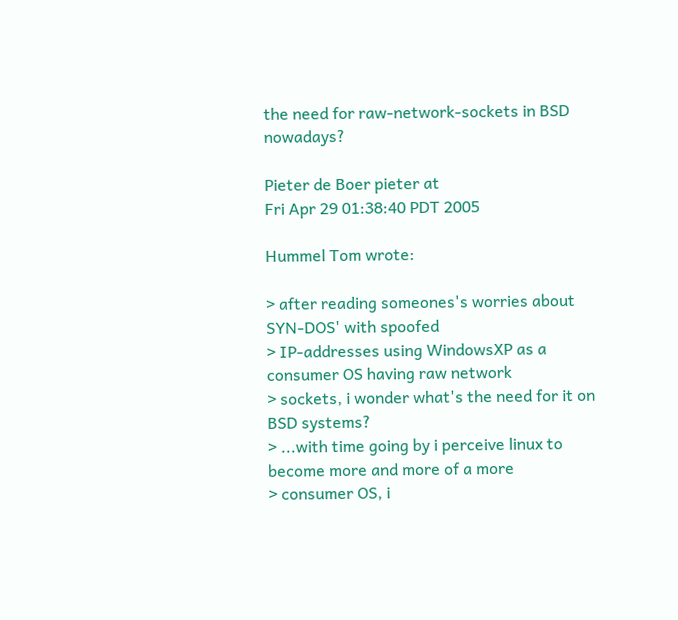the need for raw-network-sockets in BSD nowadays?

Pieter de Boer pieter at
Fri Apr 29 01:38:40 PDT 2005

Hummel Tom wrote:

> after reading someones's worries about SYN-DOS' with spoofed
> IP-addresses using WindowsXP as a consumer OS having raw network
> sockets, i wonder what's the need for it on BSD systems?
> ...with time going by i perceive linux to become more and more of a more
> consumer OS, i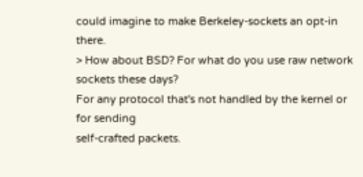could imagine to make Berkeley-sockets an opt-in there.
> How about BSD? For what do you use raw network sockets these days?
For any protocol that's not handled by the kernel or for sending
self-crafted packets.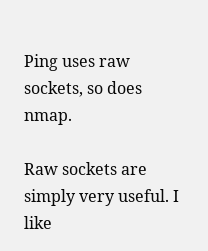Ping uses raw sockets, so does nmap.

Raw sockets are simply very useful. I like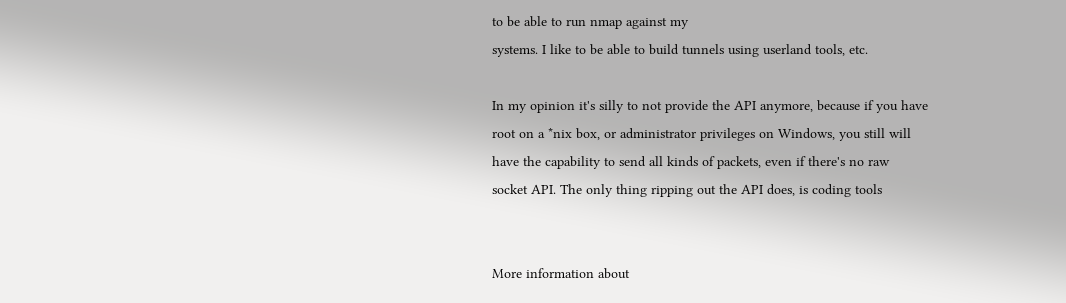to be able to run nmap against my
systems. I like to be able to build tunnels using userland tools, etc.

In my opinion it's silly to not provide the API anymore, because if you have
root on a *nix box, or administrator privileges on Windows, you still will
have the capability to send all kinds of packets, even if there's no raw
socket API. The only thing ripping out the API does, is coding tools


More information about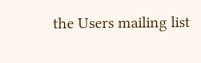the Users mailing list